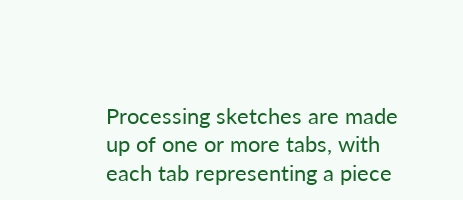Processing sketches are made up of one or more tabs, with each tab representing a piece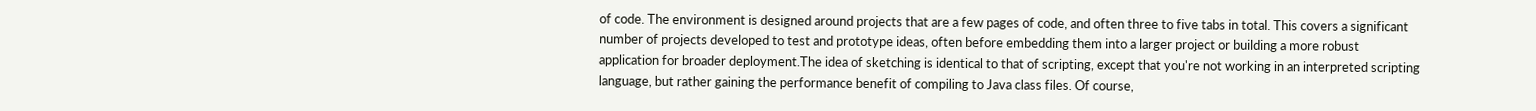of code. The environment is designed around projects that are a few pages of code, and often three to five tabs in total. This covers a significant number of projects developed to test and prototype ideas, often before embedding them into a larger project or building a more robust application for broader deployment.The idea of sketching is identical to that of scripting, except that you're not working in an interpreted scripting language, but rather gaining the performance benefit of compiling to Java class files. Of course,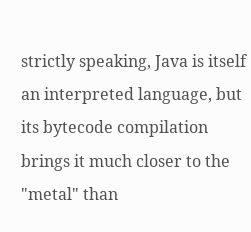strictly speaking, Java is itself an interpreted language, but its bytecode compilation brings it much closer to the "metal" than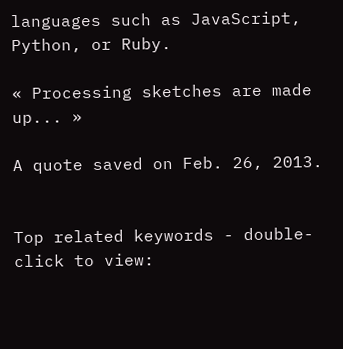languages such as JavaScript, Python, or Ruby.

« Processing sketches are made up... »

A quote saved on Feb. 26, 2013.


Top related keywords - double-click to view: